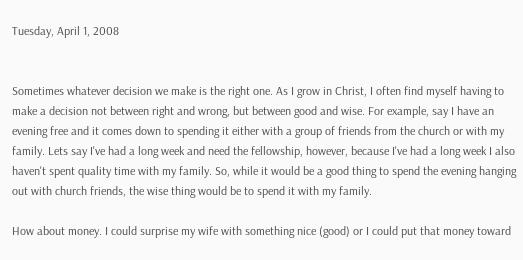Tuesday, April 1, 2008


Sometimes whatever decision we make is the right one. As I grow in Christ, I often find myself having to make a decision not between right and wrong, but between good and wise. For example, say I have an evening free and it comes down to spending it either with a group of friends from the church or with my family. Lets say I've had a long week and need the fellowship, however, because I've had a long week I also haven't spent quality time with my family. So, while it would be a good thing to spend the evening hanging out with church friends, the wise thing would be to spend it with my family.

How about money. I could surprise my wife with something nice (good) or I could put that money toward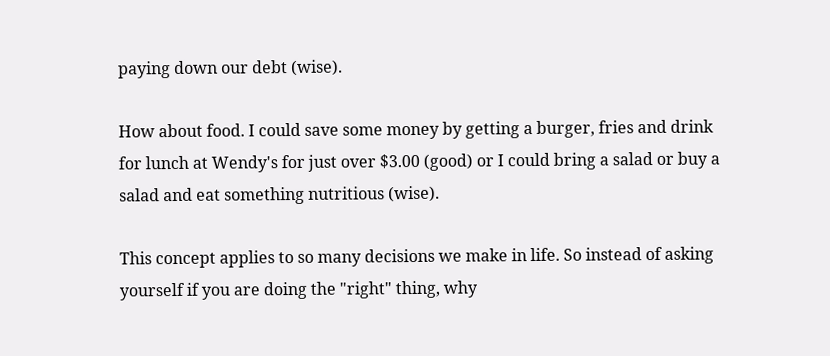paying down our debt (wise).

How about food. I could save some money by getting a burger, fries and drink for lunch at Wendy's for just over $3.00 (good) or I could bring a salad or buy a salad and eat something nutritious (wise).

This concept applies to so many decisions we make in life. So instead of asking yourself if you are doing the "right" thing, why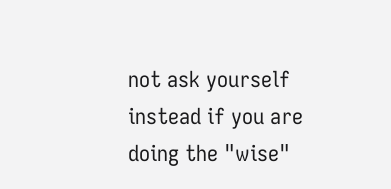not ask yourself instead if you are doing the "wise"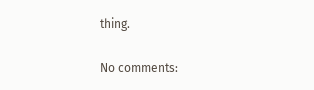thing.

No comments: